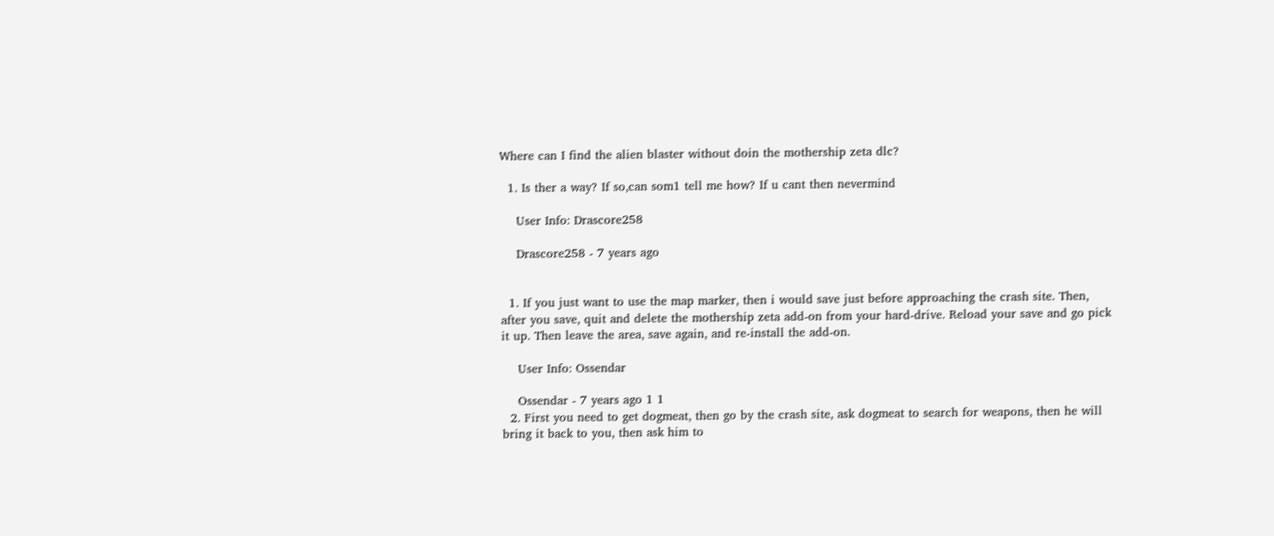Where can I find the alien blaster without doin the mothership zeta dlc?

  1. Is ther a way? If so,can som1 tell me how? If u cant then nevermind

    User Info: Drascore258

    Drascore258 - 7 years ago


  1. If you just want to use the map marker, then i would save just before approaching the crash site. Then, after you save, quit and delete the mothership zeta add-on from your hard-drive. Reload your save and go pick it up. Then leave the area, save again, and re-install the add-on.

    User Info: Ossendar

    Ossendar - 7 years ago 1 1
  2. First you need to get dogmeat, then go by the crash site, ask dogmeat to search for weapons, then he will bring it back to you, then ask him to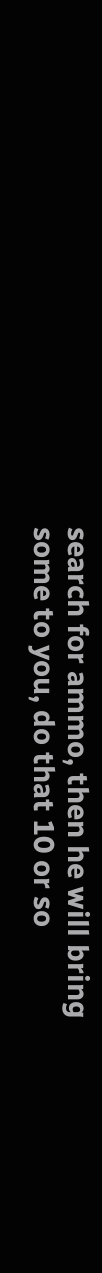search for ammo, then he will bring some to you, do that 10 or so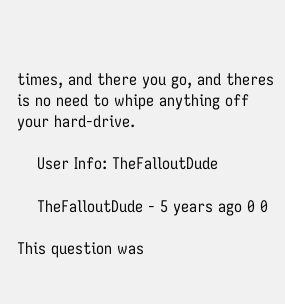times, and there you go, and theres is no need to whipe anything off your hard-drive.

    User Info: TheFalloutDude

    TheFalloutDude - 5 years ago 0 0

This question was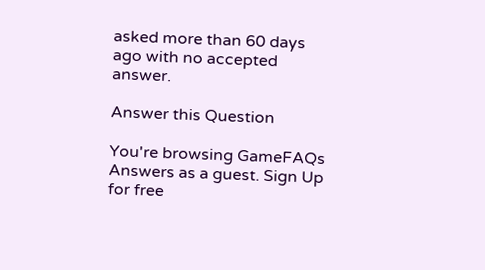asked more than 60 days ago with no accepted answer.

Answer this Question

You're browsing GameFAQs Answers as a guest. Sign Up for free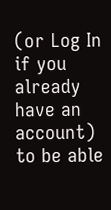(or Log In if you already have an account) to be able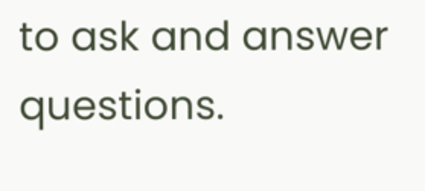to ask and answer questions.